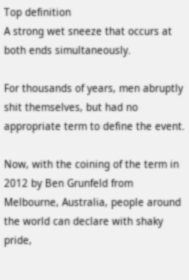Top definition
A strong wet sneeze that occurs at both ends simultaneously.

For thousands of years, men abruptly shit themselves, but had no appropriate term to define the event.

Now, with the coining of the term in 2012 by Ben Grunfeld from Melbourne, Australia, people around the world can declare with shaky pride,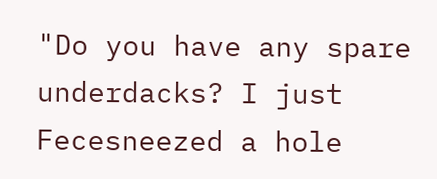"Do you have any spare underdacks? I just Fecesneezed a hole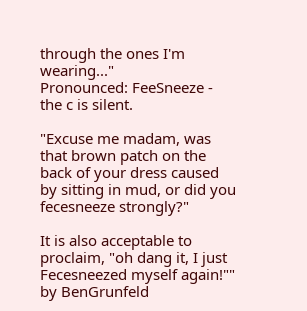through the ones I'm wearing..."
Pronounced: FeeSneeze - the c is silent.

"Excuse me madam, was that brown patch on the back of your dress caused by sitting in mud, or did you fecesneeze strongly?"

It is also acceptable to proclaim, "oh dang it, I just Fecesneezed myself again!""
by BenGrunfeld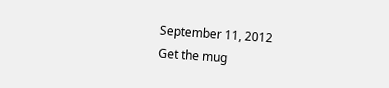September 11, 2012
Get the mug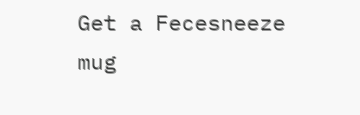Get a Fecesneeze mug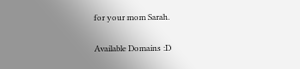for your mom Sarah.

Available Domains :D